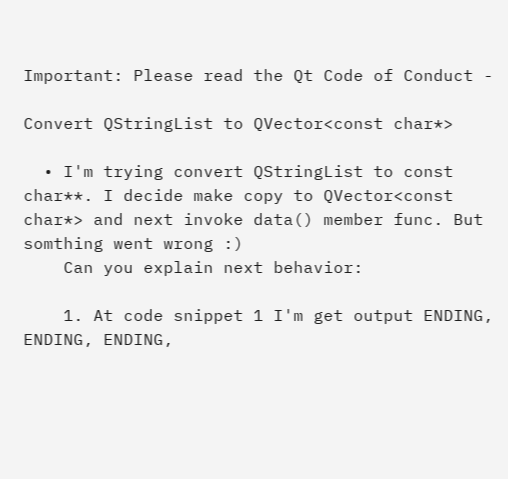Important: Please read the Qt Code of Conduct -

Convert QStringList to QVector<const char*>

  • I'm trying convert QStringList to const char**. I decide make copy to QVector<const char*> and next invoke data() member func. But somthing went wrong :)
    Can you explain next behavior:

    1. At code snippet 1 I'm get output ENDING, ENDING, ENDING,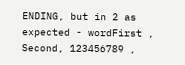ENDING, but in 2 as expected - wordFirst , Second, 123456789 ,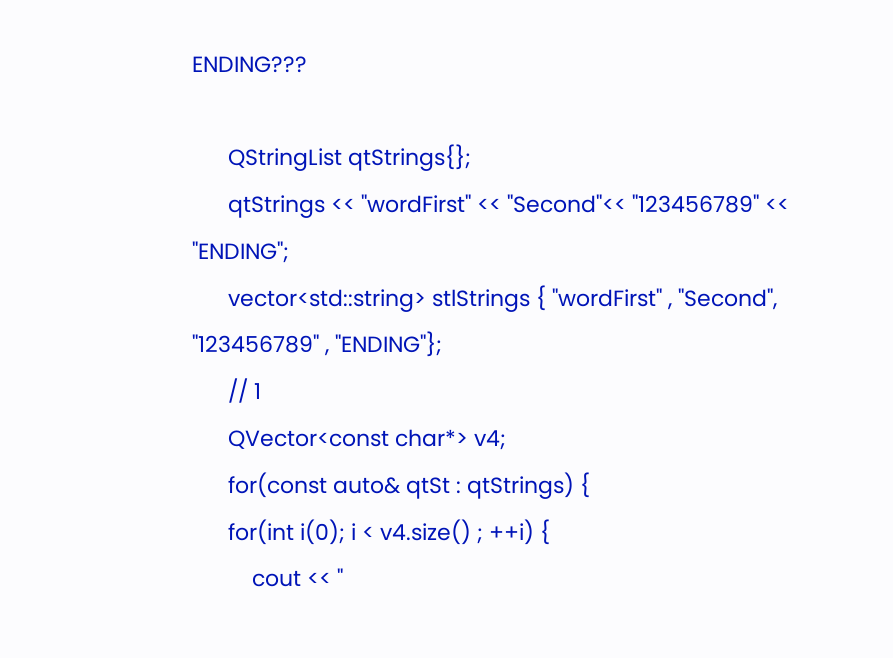ENDING???

      QStringList qtStrings{};
      qtStrings << "wordFirst" << "Second"<< "123456789" << "ENDING";
      vector<std::string> stlStrings { "wordFirst" , "Second", "123456789" , "ENDING"};
      // 1
      QVector<const char*> v4;
      for(const auto& qtSt : qtStrings) {
      for(int i(0); i < v4.size() ; ++i) {
          cout << "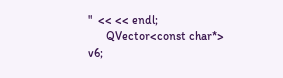"  << << endl;
      QVector<const char*> v6;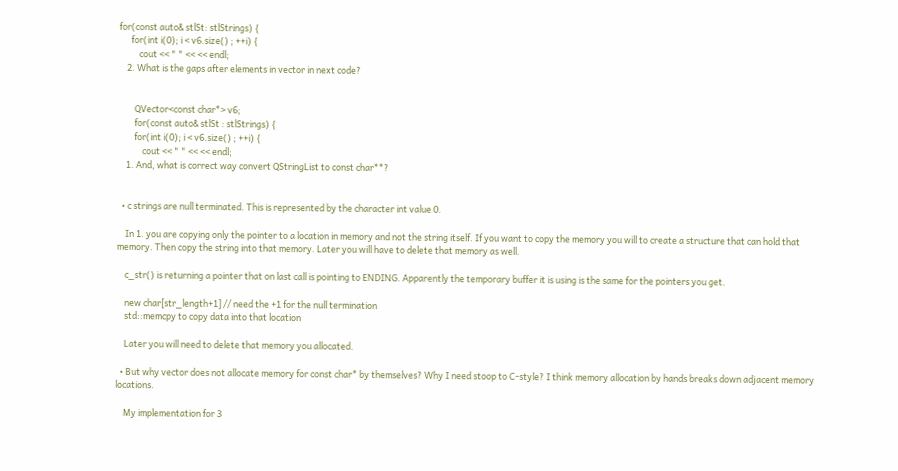for(const auto& stlSt: stlStrings) {
      for(int i(0); i < v6.size() ; ++i) {
          cout << " " << << endl;
    2. What is the gaps after elements in vector in next code?


        QVector<const char*> v6;
        for(const auto& stlSt : stlStrings) {
        for(int i(0); i < v6.size() ; ++i) {
            cout << " " << << endl;
    1. And, what is correct way convert QStringList to const char**?


  • c strings are null terminated. This is represented by the character int value 0.

    In 1. you are copying only the pointer to a location in memory and not the string itself. If you want to copy the memory you will to create a structure that can hold that memory. Then copy the string into that memory. Later you will have to delete that memory as well.

    c_str() is returning a pointer that on last call is pointing to ENDING. Apparently the temporary buffer it is using is the same for the pointers you get.

    new char[str_length+1] // need the +1 for the null termination
    std::memcpy to copy data into that location

    Later you will need to delete that memory you allocated.

  • But why vector does not allocate memory for const char* by themselves? Why I need stoop to C-style? I think memory allocation by hands breaks down adjacent memory locations.

    My implementation for 3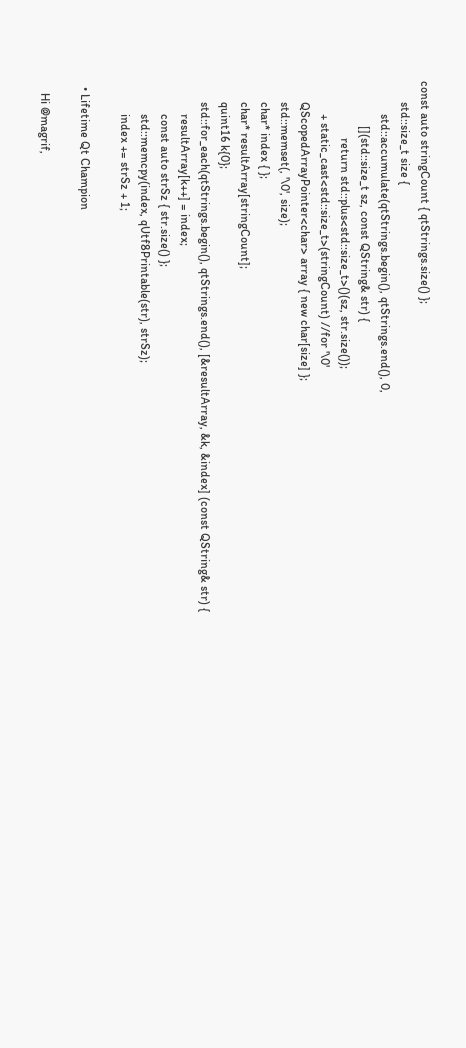const auto stringCount { qtStrings.size() };
       std::size_t size {
           std::accumulate(qtStrings.begin(), qtStrings.end(), 0,
               [](std::size_t sz, const QString& str) {
                   return std::plus<std::size_t>()(sz, str.size());
           + static_cast<std::size_t>(stringCount) //for '\0'
       QScopedArrayPointer<char> array { new char[size] };
       std::memset(, '\0', size);
       char* index { };
       char* resultArray[stringCount];
       quint16 k{0};
       std::for_each(qtStrings.begin(), qtStrings.end(), [&resultArray, &k, &index] (const QString& str) {
           resultArray[k++] = index;
           const auto strSz { str.size() };
           std::memcpy(index, qUtf8Printable(str), strSz);
           index += strSz + 1;

  • Lifetime Qt Champion

    Hi @magrif,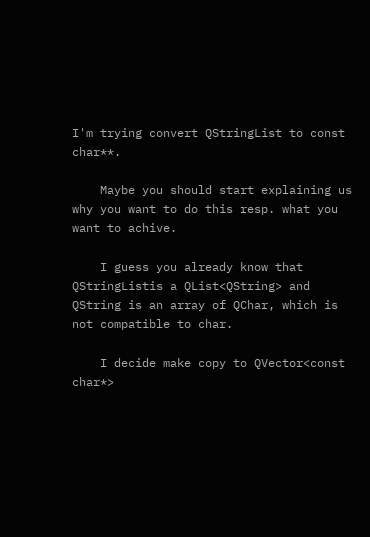I'm trying convert QStringList to const char**.

    Maybe you should start explaining us why you want to do this resp. what you want to achive.

    I guess you already know that QStringListis a QList<QString> and QString is an array of QChar, which is not compatible to char.

    I decide make copy to QVector<const char*>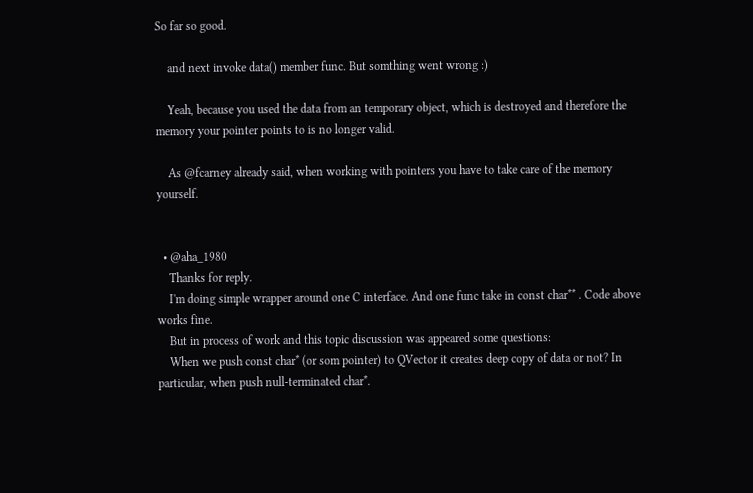So far so good.

    and next invoke data() member func. But somthing went wrong :)

    Yeah, because you used the data from an temporary object, which is destroyed and therefore the memory your pointer points to is no longer valid.

    As @fcarney already said, when working with pointers you have to take care of the memory yourself.


  • @aha_1980
    Thanks for reply.
    I'm doing simple wrapper around one C interface. And one func take in const char** . Code above works fine.
    But in process of work and this topic discussion was appeared some questions:
    When we push const char* (or som pointer) to QVector it creates deep copy of data or not? In particular, when push null-terminated char*.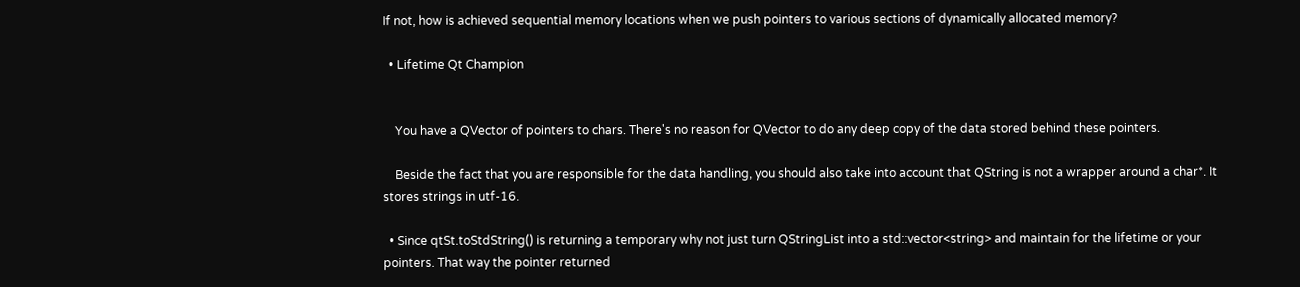If not, how is achieved sequential memory locations when we push pointers to various sections of dynamically allocated memory?

  • Lifetime Qt Champion


    You have a QVector of pointers to chars. There's no reason for QVector to do any deep copy of the data stored behind these pointers.

    Beside the fact that you are responsible for the data handling, you should also take into account that QString is not a wrapper around a char*. It stores strings in utf-16.

  • Since qtSt.toStdString() is returning a temporary why not just turn QStringList into a std::vector<string> and maintain for the lifetime or your pointers. That way the pointer returned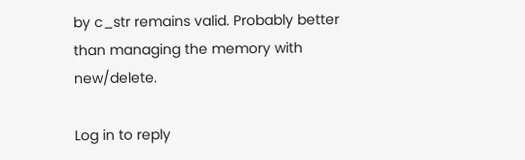by c_str remains valid. Probably better than managing the memory with new/delete.

Log in to reply